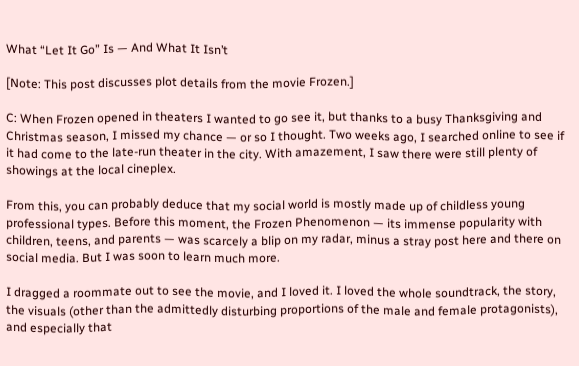What “Let It Go” Is — And What It Isn’t

[Note: This post discusses plot details from the movie Frozen.]

C: When Frozen opened in theaters I wanted to go see it, but thanks to a busy Thanksgiving and Christmas season, I missed my chance — or so I thought. Two weeks ago, I searched online to see if it had come to the late-run theater in the city. With amazement, I saw there were still plenty of showings at the local cineplex.

From this, you can probably deduce that my social world is mostly made up of childless young professional types. Before this moment, the Frozen Phenomenon — its immense popularity with children, teens, and parents — was scarcely a blip on my radar, minus a stray post here and there on social media. But I was soon to learn much more.

I dragged a roommate out to see the movie, and I loved it. I loved the whole soundtrack, the story, the visuals (other than the admittedly disturbing proportions of the male and female protagonists), and especially that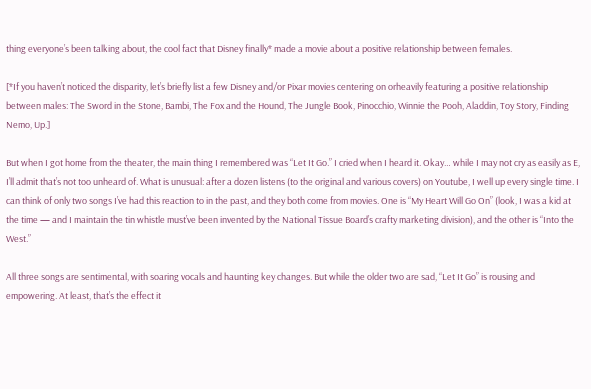thing everyone’s been talking about, the cool fact that Disney finally* made a movie about a positive relationship between females.

[*If you haven’t noticed the disparity, let’s briefly list a few Disney and/or Pixar movies centering on orheavily featuring a positive relationship between males: The Sword in the Stone, Bambi, The Fox and the Hound, The Jungle Book, Pinocchio, Winnie the Pooh, Aladdin, Toy Story, Finding Nemo, Up.]

But when I got home from the theater, the main thing I remembered was “Let It Go.” I cried when I heard it. Okay… while I may not cry as easily as E, I’ll admit that’s not too unheard of. What is unusual: after a dozen listens (to the original and various covers) on Youtube, I well up every single time. I can think of only two songs I’ve had this reaction to in the past, and they both come from movies. One is “My Heart Will Go On” (look, I was a kid at the time — and I maintain the tin whistle must’ve been invented by the National Tissue Board’s crafty marketing division), and the other is “Into the West.”

All three songs are sentimental, with soaring vocals and haunting key changes. But while the older two are sad, “Let It Go” is rousing and empowering. At least, that’s the effect it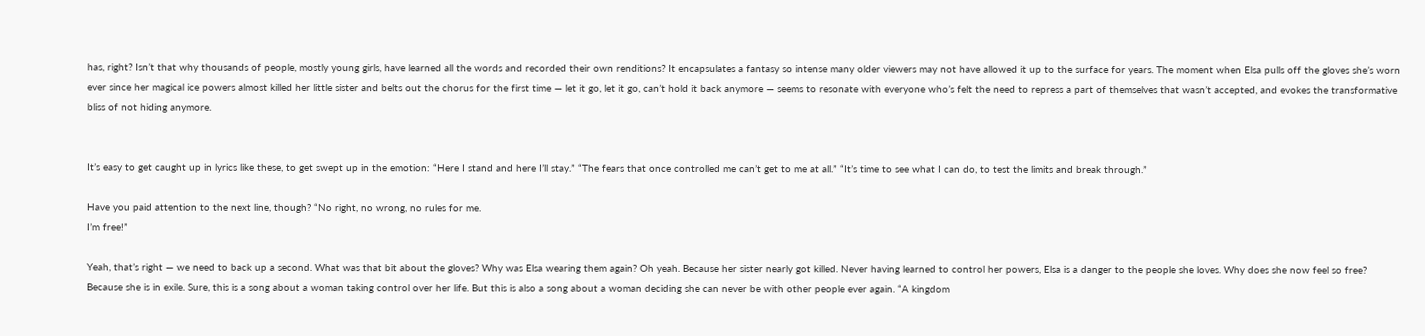has, right? Isn’t that why thousands of people, mostly young girls, have learned all the words and recorded their own renditions? It encapsulates a fantasy so intense many older viewers may not have allowed it up to the surface for years. The moment when Elsa pulls off the gloves she’s worn ever since her magical ice powers almost killed her little sister and belts out the chorus for the first time — let it go, let it go, can’t hold it back anymore — seems to resonate with everyone who’s felt the need to repress a part of themselves that wasn’t accepted, and evokes the transformative bliss of not hiding anymore.


It’s easy to get caught up in lyrics like these, to get swept up in the emotion: “Here I stand and here I’ll stay.” “The fears that once controlled me can’t get to me at all.” “It’s time to see what I can do, to test the limits and break through.”

Have you paid attention to the next line, though? “No right, no wrong, no rules for me.
I’m free!”

Yeah, that’s right — we need to back up a second. What was that bit about the gloves? Why was Elsa wearing them again? Oh yeah. Because her sister nearly got killed. Never having learned to control her powers, Elsa is a danger to the people she loves. Why does she now feel so free? Because she is in exile. Sure, this is a song about a woman taking control over her life. But this is also a song about a woman deciding she can never be with other people ever again. “A kingdom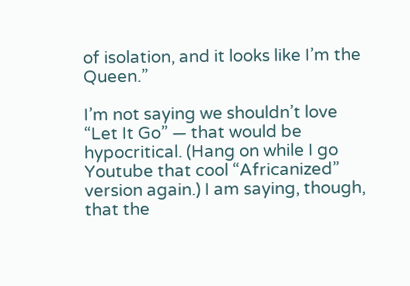of isolation, and it looks like I’m the Queen.”

I’m not saying we shouldn’t love “Let It Go” — that would be hypocritical. (Hang on while I go Youtube that cool “Africanized” version again.) I am saying, though, that the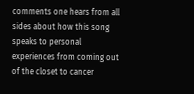comments one hears from all sides about how this song speaks to personal experiences from coming out of the closet to cancer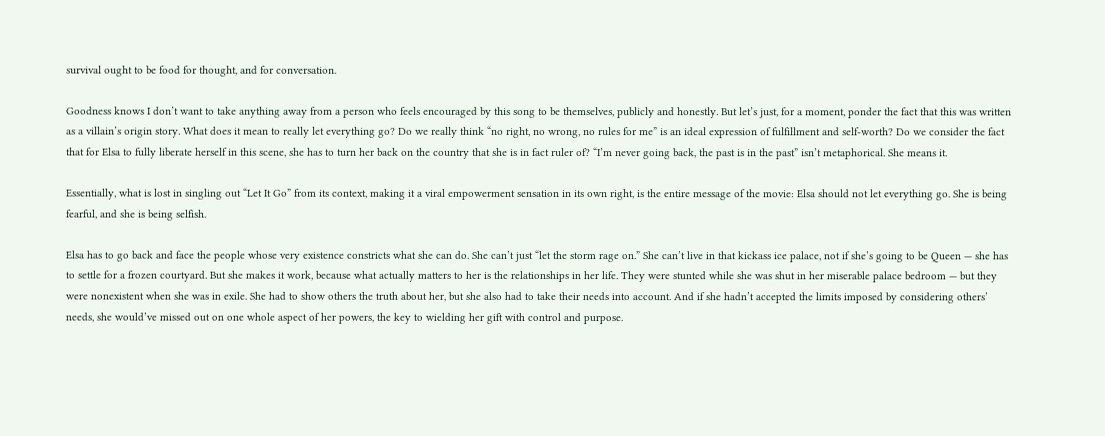survival ought to be food for thought, and for conversation.

Goodness knows I don’t want to take anything away from a person who feels encouraged by this song to be themselves, publicly and honestly. But let’s just, for a moment, ponder the fact that this was written as a villain’s origin story. What does it mean to really let everything go? Do we really think “no right, no wrong, no rules for me” is an ideal expression of fulfillment and self-worth? Do we consider the fact that for Elsa to fully liberate herself in this scene, she has to turn her back on the country that she is in fact ruler of? “I’m never going back, the past is in the past” isn’t metaphorical. She means it.

Essentially, what is lost in singling out “Let It Go” from its context, making it a viral empowerment sensation in its own right, is the entire message of the movie: Elsa should not let everything go. She is being fearful, and she is being selfish.

Elsa has to go back and face the people whose very existence constricts what she can do. She can’t just “let the storm rage on.” She can’t live in that kickass ice palace, not if she’s going to be Queen — she has to settle for a frozen courtyard. But she makes it work, because what actually matters to her is the relationships in her life. They were stunted while she was shut in her miserable palace bedroom — but they were nonexistent when she was in exile. She had to show others the truth about her, but she also had to take their needs into account. And if she hadn’t accepted the limits imposed by considering others’ needs, she would’ve missed out on one whole aspect of her powers, the key to wielding her gift with control and purpose.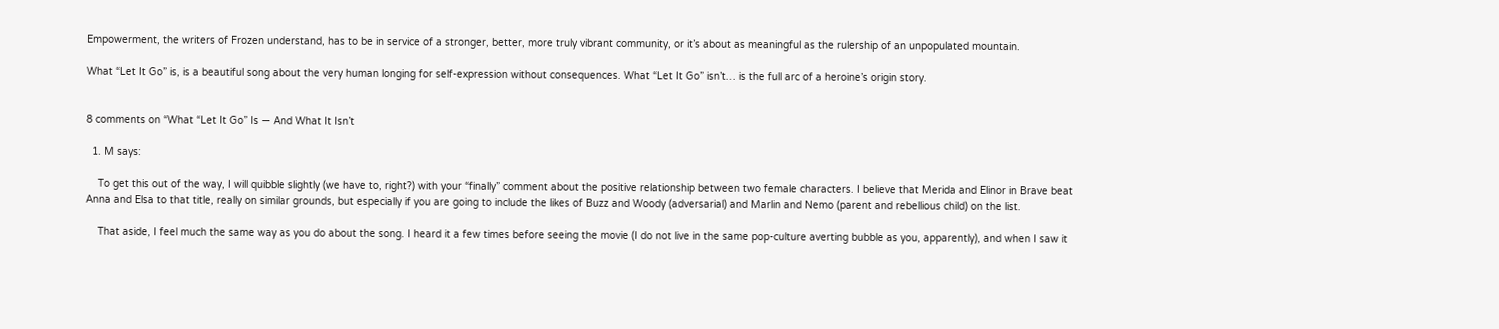Empowerment, the writers of Frozen understand, has to be in service of a stronger, better, more truly vibrant community, or it’s about as meaningful as the rulership of an unpopulated mountain.

What “Let It Go” is, is a beautiful song about the very human longing for self-expression without consequences. What “Let It Go” isn’t… is the full arc of a heroine’s origin story.


8 comments on “What “Let It Go” Is — And What It Isn’t

  1. M says:

    To get this out of the way, I will quibble slightly (we have to, right?) with your “finally” comment about the positive relationship between two female characters. I believe that Merida and Elinor in Brave beat Anna and Elsa to that title, really on similar grounds, but especially if you are going to include the likes of Buzz and Woody (adversarial) and Marlin and Nemo (parent and rebellious child) on the list.

    That aside, I feel much the same way as you do about the song. I heard it a few times before seeing the movie (I do not live in the same pop-culture averting bubble as you, apparently), and when I saw it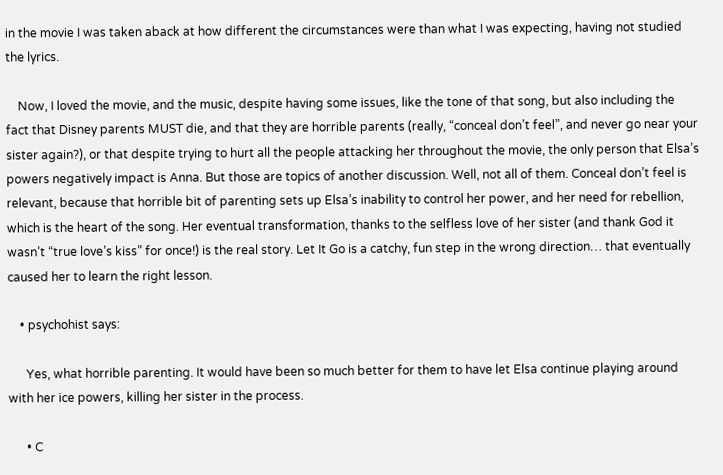in the movie I was taken aback at how different the circumstances were than what I was expecting, having not studied the lyrics.

    Now, I loved the movie, and the music, despite having some issues, like the tone of that song, but also including the fact that Disney parents MUST die, and that they are horrible parents (really, “conceal don’t feel”, and never go near your sister again?), or that despite trying to hurt all the people attacking her throughout the movie, the only person that Elsa’s powers negatively impact is Anna. But those are topics of another discussion. Well, not all of them. Conceal don’t feel is relevant, because that horrible bit of parenting sets up Elsa’s inability to control her power, and her need for rebellion, which is the heart of the song. Her eventual transformation, thanks to the selfless love of her sister (and thank God it wasn’t “true love’s kiss” for once!) is the real story. Let It Go is a catchy, fun step in the wrong direction… that eventually caused her to learn the right lesson.

    • psychohist says:

      Yes, what horrible parenting. It would have been so much better for them to have let Elsa continue playing around with her ice powers, killing her sister in the process.

      • C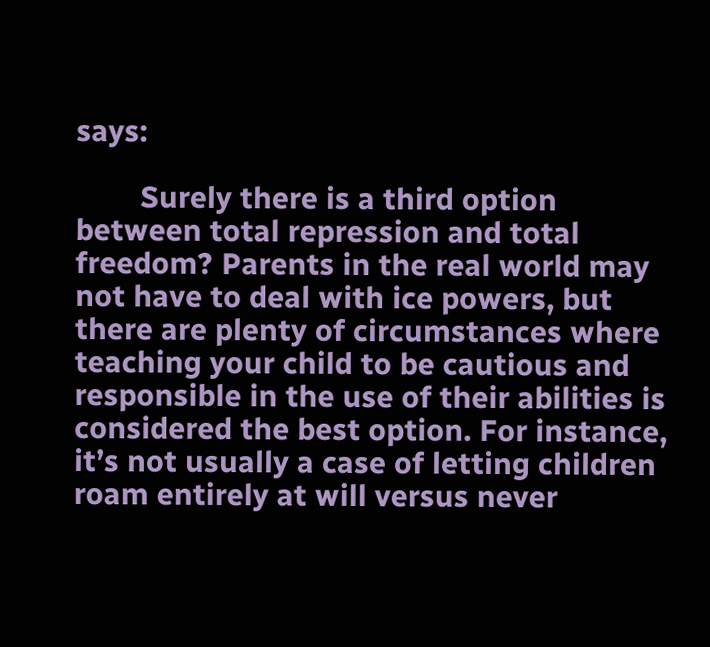says:

        Surely there is a third option between total repression and total freedom? Parents in the real world may not have to deal with ice powers, but there are plenty of circumstances where teaching your child to be cautious and responsible in the use of their abilities is considered the best option. For instance, it’s not usually a case of letting children roam entirely at will versus never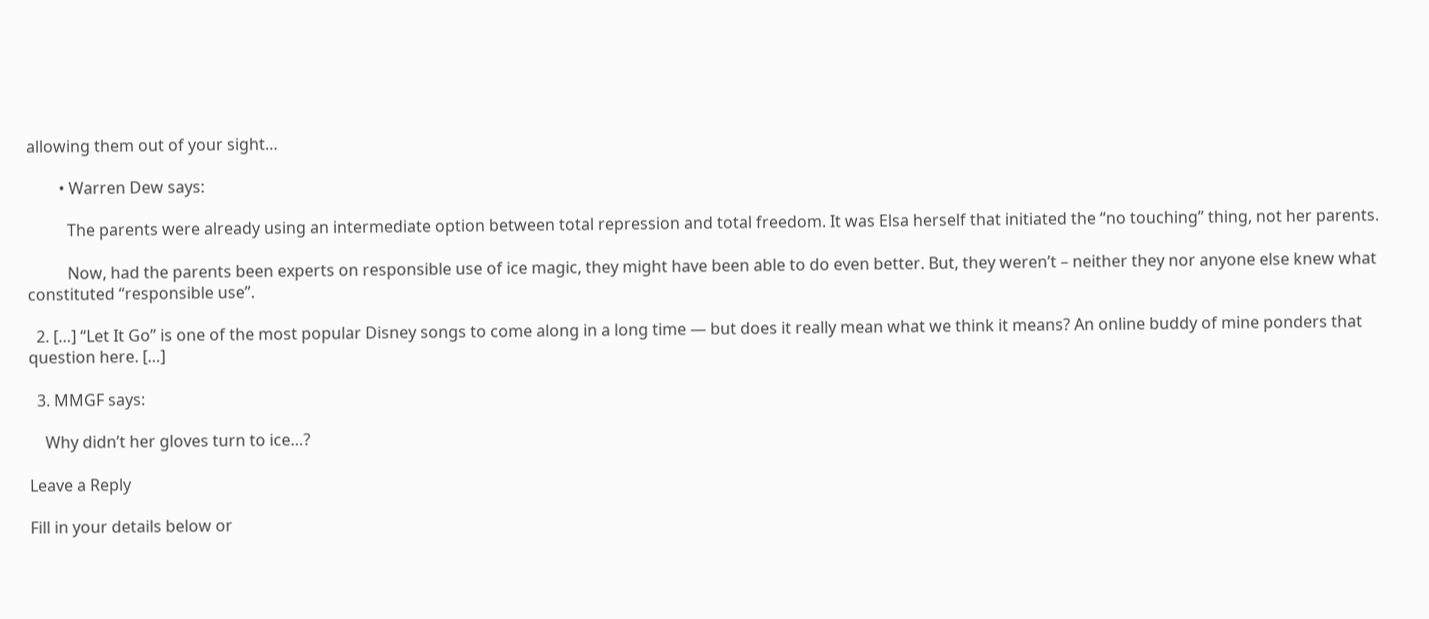allowing them out of your sight…

        • Warren Dew says:

          The parents were already using an intermediate option between total repression and total freedom. It was Elsa herself that initiated the “no touching” thing, not her parents.

          Now, had the parents been experts on responsible use of ice magic, they might have been able to do even better. But, they weren’t – neither they nor anyone else knew what constituted “responsible use”.

  2. […] “Let It Go” is one of the most popular Disney songs to come along in a long time — but does it really mean what we think it means? An online buddy of mine ponders that question here. […]

  3. MMGF says:

    Why didn’t her gloves turn to ice…?

Leave a Reply

Fill in your details below or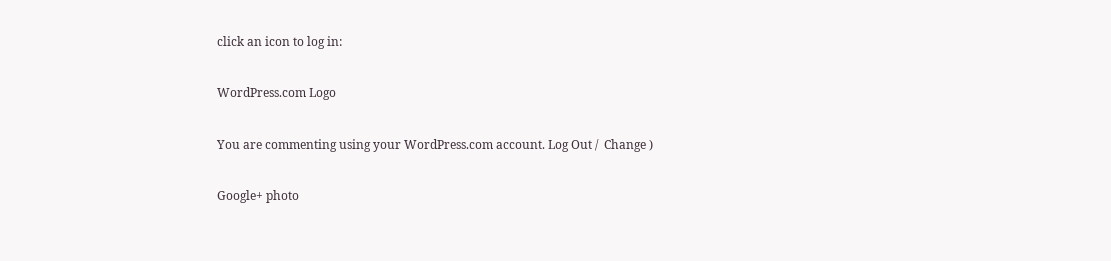click an icon to log in:

WordPress.com Logo

You are commenting using your WordPress.com account. Log Out /  Change )

Google+ photo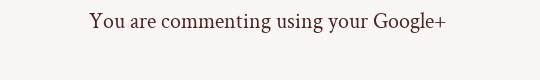You are commenting using your Google+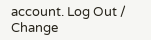account. Log Out /  Change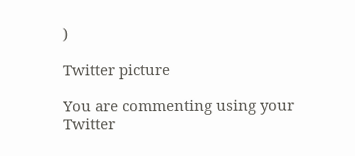)

Twitter picture

You are commenting using your Twitter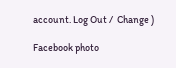account. Log Out /  Change )

Facebook photo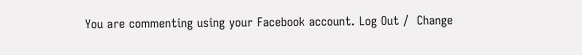You are commenting using your Facebook account. Log Out /  Change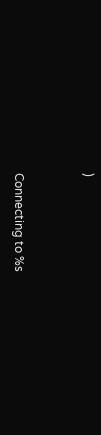)


Connecting to %s